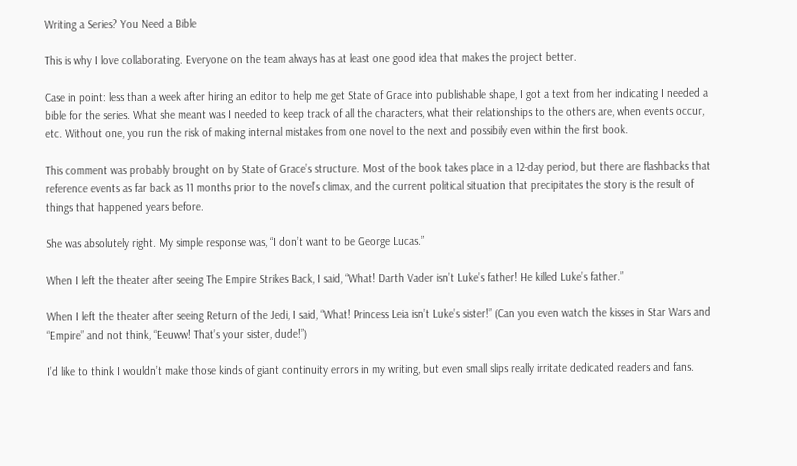Writing a Series? You Need a Bible

This is why I love collaborating. Everyone on the team always has at least one good idea that makes the project better.

Case in point: less than a week after hiring an editor to help me get State of Grace into publishable shape, I got a text from her indicating I needed a bible for the series. What she meant was I needed to keep track of all the characters, what their relationships to the others are, when events occur, etc. Without one, you run the risk of making internal mistakes from one novel to the next and possibily even within the first book.

This comment was probably brought on by State of Grace’s structure. Most of the book takes place in a 12-day period, but there are flashbacks that reference events as far back as 11 months prior to the novel’s climax, and the current political situation that precipitates the story is the result of things that happened years before.

She was absolutely right. My simple response was, “I don’t want to be George Lucas.”

When I left the theater after seeing The Empire Strikes Back, I said, “What! Darth Vader isn’t Luke’s father! He killed Luke’s father.”

When I left the theater after seeing Return of the Jedi, I said, “What! Princess Leia isn’t Luke’s sister!” (Can you even watch the kisses in Star Wars and “Empire” and not think, “Eeuww! That’s your sister, dude!”)

I’d like to think I wouldn’t make those kinds of giant continuity errors in my writing, but even small slips really irritate dedicated readers and fans.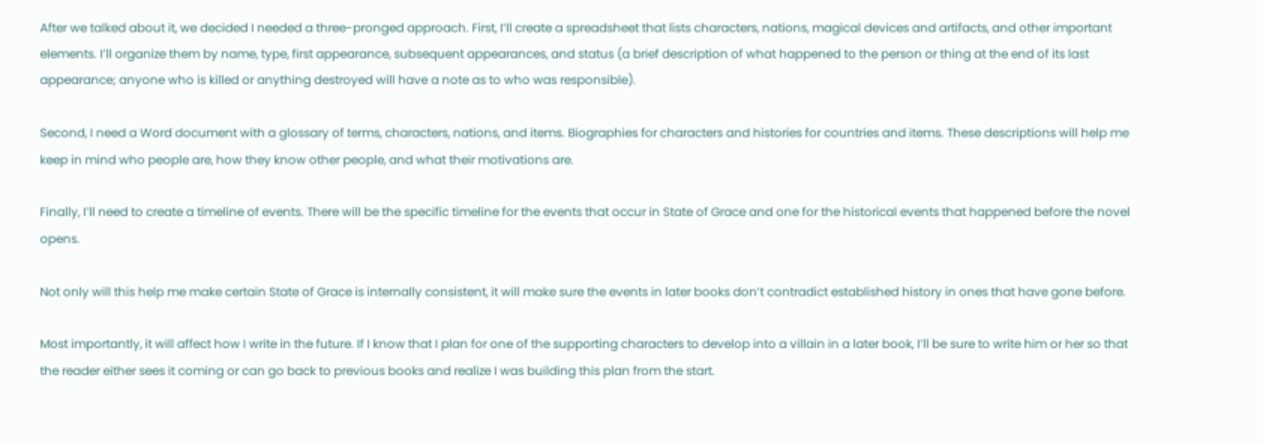After we talked about it, we decided I needed a three-pronged approach. First, I’ll create a spreadsheet that lists characters, nations, magical devices and artifacts, and other important elements. I’ll organize them by name, type, first appearance, subsequent appearances, and status (a brief description of what happened to the person or thing at the end of its last appearance; anyone who is killed or anything destroyed will have a note as to who was responsible).

Second, I need a Word document with a glossary of terms, characters, nations, and items. Biographies for characters and histories for countries and items. These descriptions will help me keep in mind who people are, how they know other people, and what their motivations are.

Finally, I’ll need to create a timeline of events. There will be the specific timeline for the events that occur in State of Grace and one for the historical events that happened before the novel opens.

Not only will this help me make certain State of Grace is internally consistent, it will make sure the events in later books don’t contradict established history in ones that have gone before.

Most importantly, it will affect how I write in the future. If I know that I plan for one of the supporting characters to develop into a villain in a later book, I’ll be sure to write him or her so that the reader either sees it coming or can go back to previous books and realize I was building this plan from the start.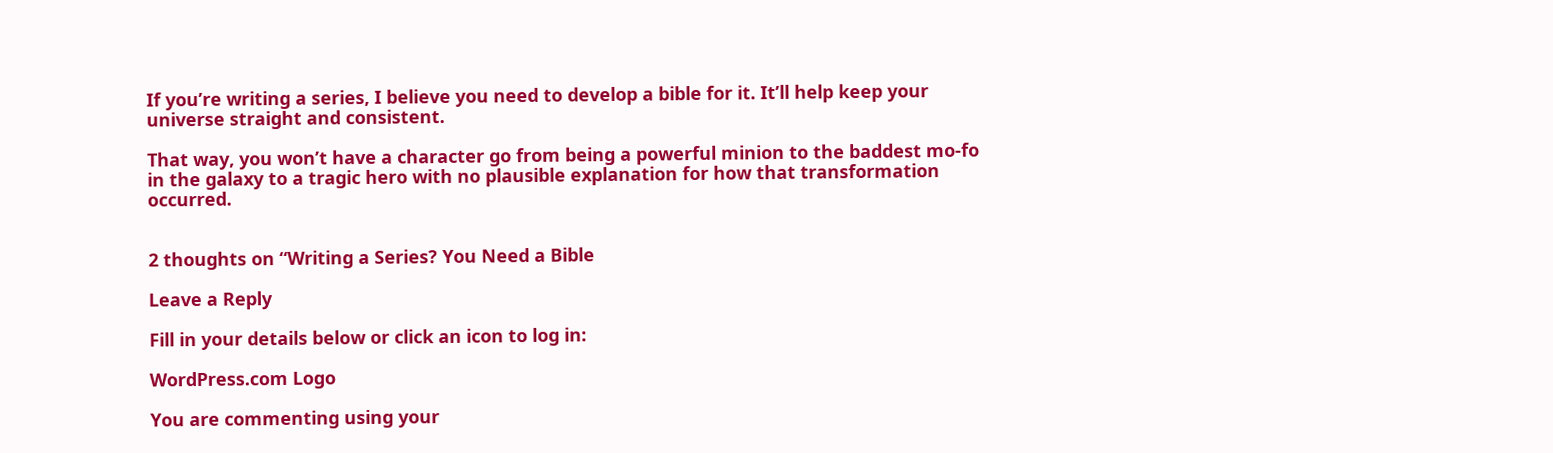If you’re writing a series, I believe you need to develop a bible for it. It’ll help keep your universe straight and consistent.

That way, you won’t have a character go from being a powerful minion to the baddest mo-fo in the galaxy to a tragic hero with no plausible explanation for how that transformation occurred.


2 thoughts on “Writing a Series? You Need a Bible

Leave a Reply

Fill in your details below or click an icon to log in:

WordPress.com Logo

You are commenting using your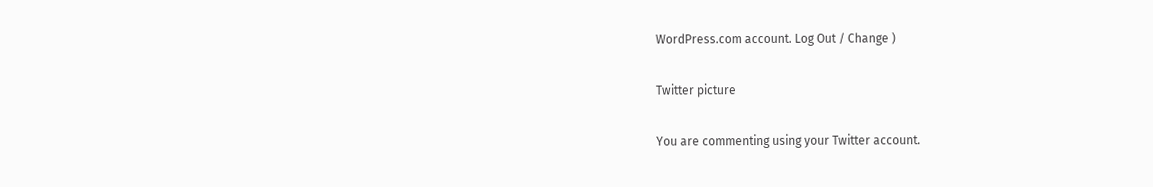WordPress.com account. Log Out / Change )

Twitter picture

You are commenting using your Twitter account.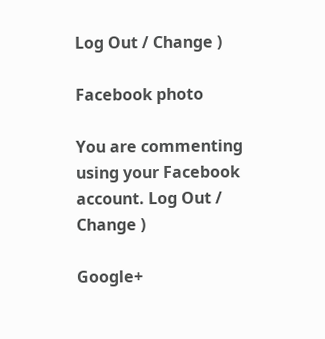Log Out / Change )

Facebook photo

You are commenting using your Facebook account. Log Out / Change )

Google+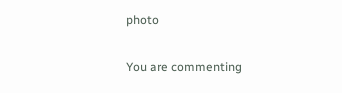photo

You are commenting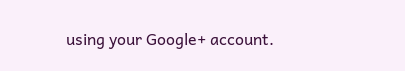using your Google+ account.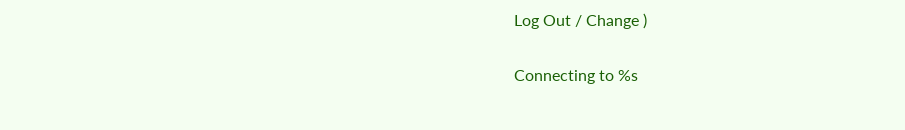Log Out / Change )

Connecting to %s